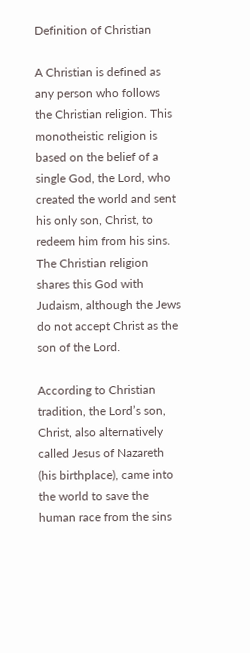Definition of Christian

A Christian is defined as any person who follows the Christian religion. This monotheistic religion is based on the belief of a single God, the Lord, who created the world and sent his only son, Christ, to redeem him from his sins. The Christian religion shares this God with Judaism, although the Jews do not accept Christ as the son of the Lord.

According to Christian tradition, the Lord’s son, Christ, also alternatively called Jesus of Nazareth (his birthplace), came into the world to save the human race from the sins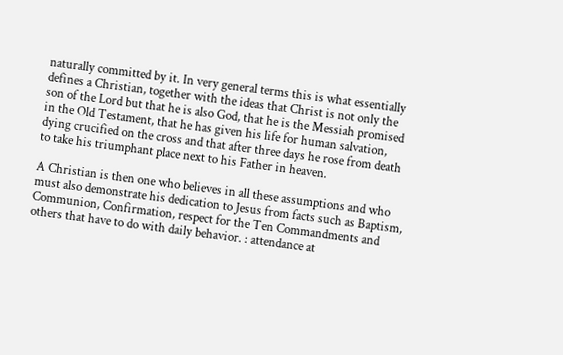naturally committed by it. In very general terms this is what essentially defines a Christian, together with the ideas that Christ is not only the son of the Lord but that he is also God, that he is the Messiah promised in the Old Testament, that he has given his life for human salvation, dying crucified on the cross and that after three days he rose from death to take his triumphant place next to his Father in heaven.

A Christian is then one who believes in all these assumptions and who must also demonstrate his dedication to Jesus from facts such as Baptism, Communion, Confirmation, respect for the Ten Commandments and others that have to do with daily behavior. : attendance at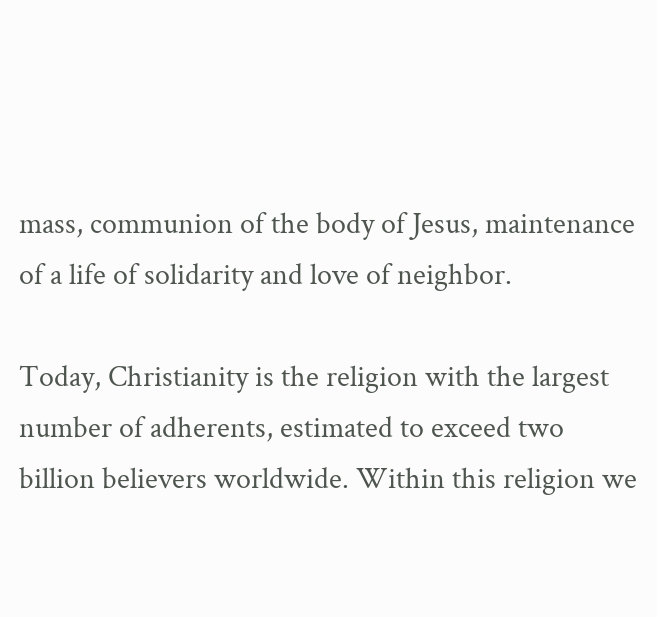mass, communion of the body of Jesus, maintenance of a life of solidarity and love of neighbor.

Today, Christianity is the religion with the largest number of adherents, estimated to exceed two billion believers worldwide. Within this religion we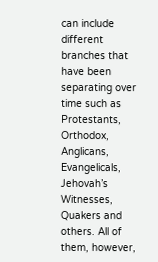can include different branches that have been separating over time such as Protestants, Orthodox, Anglicans, Evangelicals, Jehovah’s Witnesses, Quakers and others. All of them, however,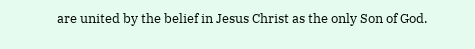are united by the belief in Jesus Christ as the only Son of God.